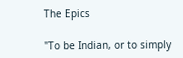The Epics

"To be Indian, or to simply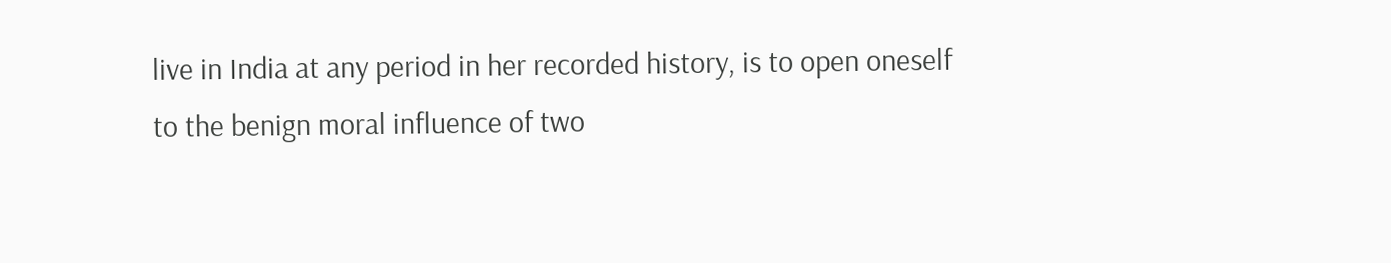live in India at any period in her recorded history, is to open oneself to the benign moral influence of two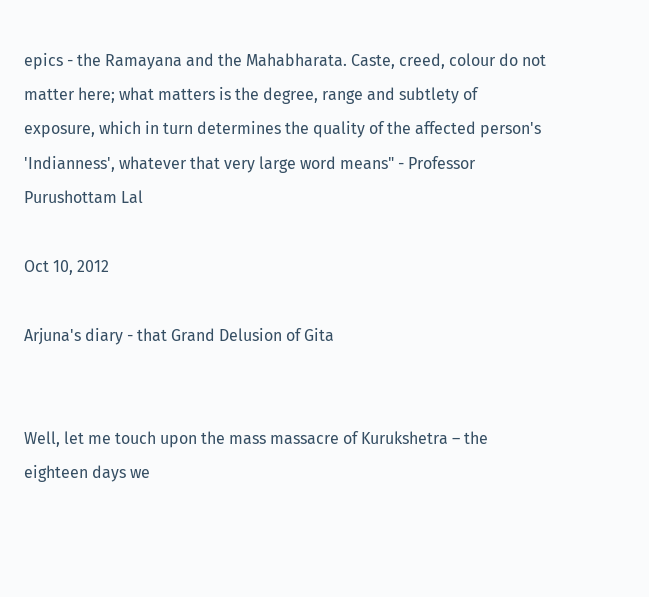epics - the Ramayana and the Mahabharata. Caste, creed, colour do not matter here; what matters is the degree, range and subtlety of exposure, which in turn determines the quality of the affected person's 'Indianness', whatever that very large word means" - Professor Purushottam Lal

Oct 10, 2012

Arjuna's diary - that Grand Delusion of Gita


Well, let me touch upon the mass massacre of Kurukshetra – the eighteen days we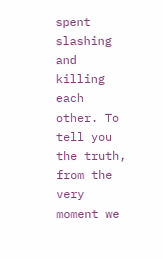spent slashing and killing each other. To tell you the truth, from the very moment we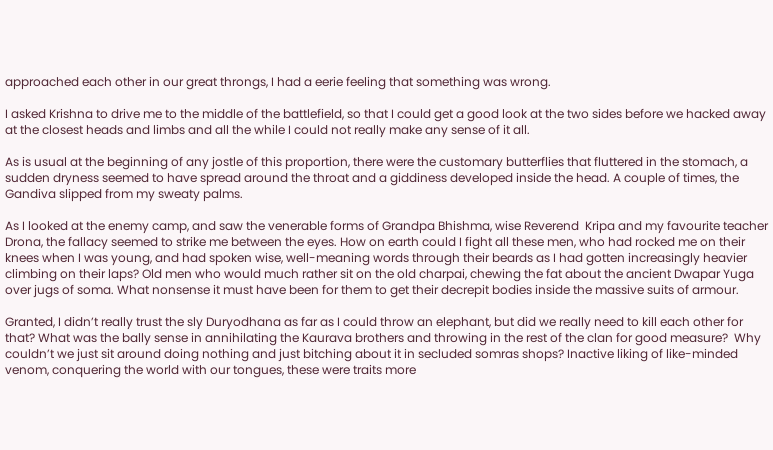approached each other in our great throngs, I had a eerie feeling that something was wrong.

I asked Krishna to drive me to the middle of the battlefield, so that I could get a good look at the two sides before we hacked away at the closest heads and limbs and all the while I could not really make any sense of it all.

As is usual at the beginning of any jostle of this proportion, there were the customary butterflies that fluttered in the stomach, a sudden dryness seemed to have spread around the throat and a giddiness developed inside the head. A couple of times, the Gandiva slipped from my sweaty palms.

As I looked at the enemy camp, and saw the venerable forms of Grandpa Bhishma, wise Reverend  Kripa and my favourite teacher Drona, the fallacy seemed to strike me between the eyes. How on earth could I fight all these men, who had rocked me on their knees when I was young, and had spoken wise, well-meaning words through their beards as I had gotten increasingly heavier climbing on their laps? Old men who would much rather sit on the old charpai, chewing the fat about the ancient Dwapar Yuga over jugs of soma. What nonsense it must have been for them to get their decrepit bodies inside the massive suits of armour.

Granted, I didn’t really trust the sly Duryodhana as far as I could throw an elephant, but did we really need to kill each other for that? What was the bally sense in annihilating the Kaurava brothers and throwing in the rest of the clan for good measure?  Why couldn’t we just sit around doing nothing and just bitching about it in secluded somras shops? Inactive liking of like-minded venom, conquering the world with our tongues, these were traits more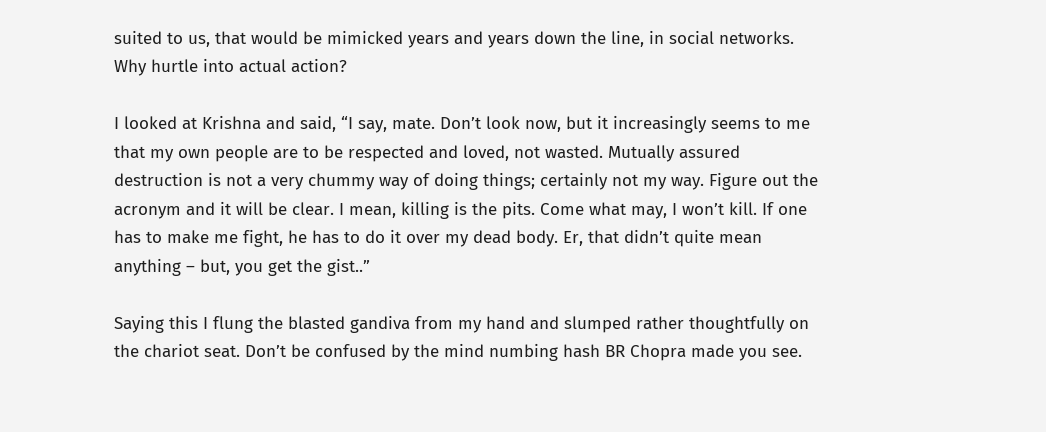suited to us, that would be mimicked years and years down the line, in social networks. Why hurtle into actual action?

I looked at Krishna and said, “I say, mate. Don’t look now, but it increasingly seems to me that my own people are to be respected and loved, not wasted. Mutually assured destruction is not a very chummy way of doing things; certainly not my way. Figure out the acronym and it will be clear. I mean, killing is the pits. Come what may, I won’t kill. If one has to make me fight, he has to do it over my dead body. Er, that didn’t quite mean anything – but, you get the gist..”

Saying this I flung the blasted gandiva from my hand and slumped rather thoughtfully on the chariot seat. Don’t be confused by the mind numbing hash BR Chopra made you see.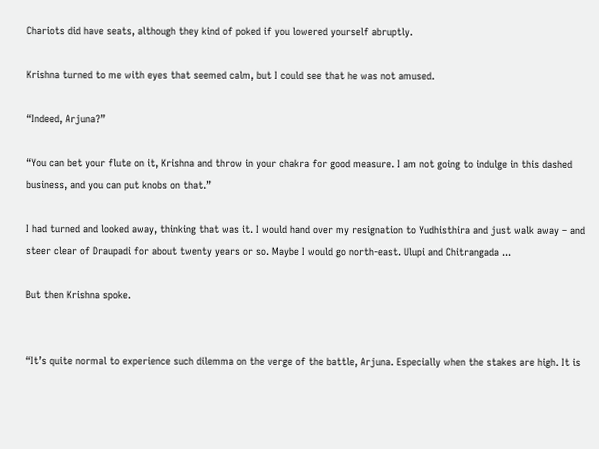Chariots did have seats, although they kind of poked if you lowered yourself abruptly.

Krishna turned to me with eyes that seemed calm, but I could see that he was not amused.

“Indeed, Arjuna?”

“You can bet your flute on it, Krishna and throw in your chakra for good measure. I am not going to indulge in this dashed business, and you can put knobs on that.”

I had turned and looked away, thinking that was it. I would hand over my resignation to Yudhisthira and just walk away – and steer clear of Draupadi for about twenty years or so. Maybe I would go north-east. Ulupi and Chitrangada ...

But then Krishna spoke.


“It’s quite normal to experience such dilemma on the verge of the battle, Arjuna. Especially when the stakes are high. It is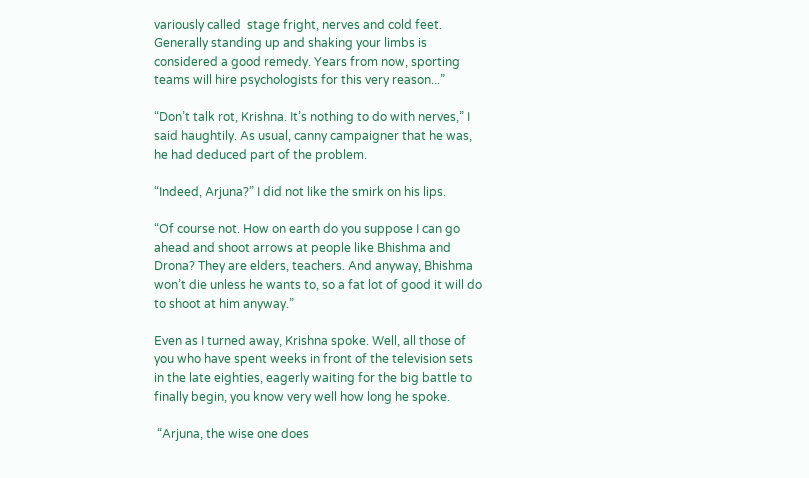variously called  stage fright, nerves and cold feet. Generally standing up and shaking your limbs is considered a good remedy. Years from now, sporting teams will hire psychologists for this very reason...”

“Don’t talk rot, Krishna. It’s nothing to do with nerves,” I said haughtily. As usual, canny campaigner that he was, he had deduced part of the problem.

“Indeed, Arjuna?” I did not like the smirk on his lips.

“Of course not. How on earth do you suppose I can go ahead and shoot arrows at people like Bhishma and Drona? They are elders, teachers. And anyway, Bhishma won’t die unless he wants to, so a fat lot of good it will do to shoot at him anyway.”

Even as I turned away, Krishna spoke. Well, all those of you who have spent weeks in front of the television sets in the late eighties, eagerly waiting for the big battle to finally begin, you know very well how long he spoke.

 “Arjuna, the wise one does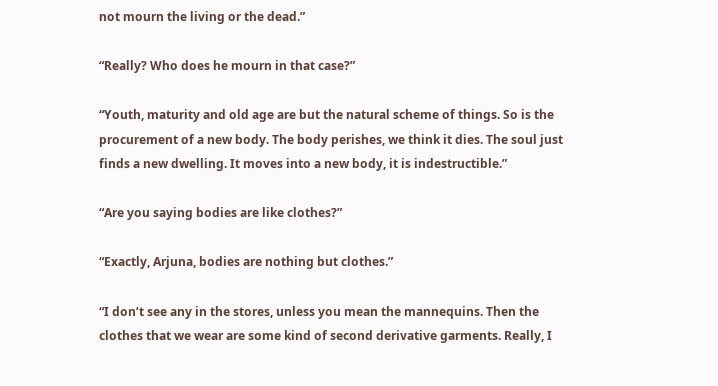not mourn the living or the dead.”

“Really? Who does he mourn in that case?”

“Youth, maturity and old age are but the natural scheme of things. So is the procurement of a new body. The body perishes, we think it dies. The soul just finds a new dwelling. It moves into a new body, it is indestructible.”

“Are you saying bodies are like clothes?”

“Exactly, Arjuna, bodies are nothing but clothes.”

“I don’t see any in the stores, unless you mean the mannequins. Then the clothes that we wear are some kind of second derivative garments. Really, I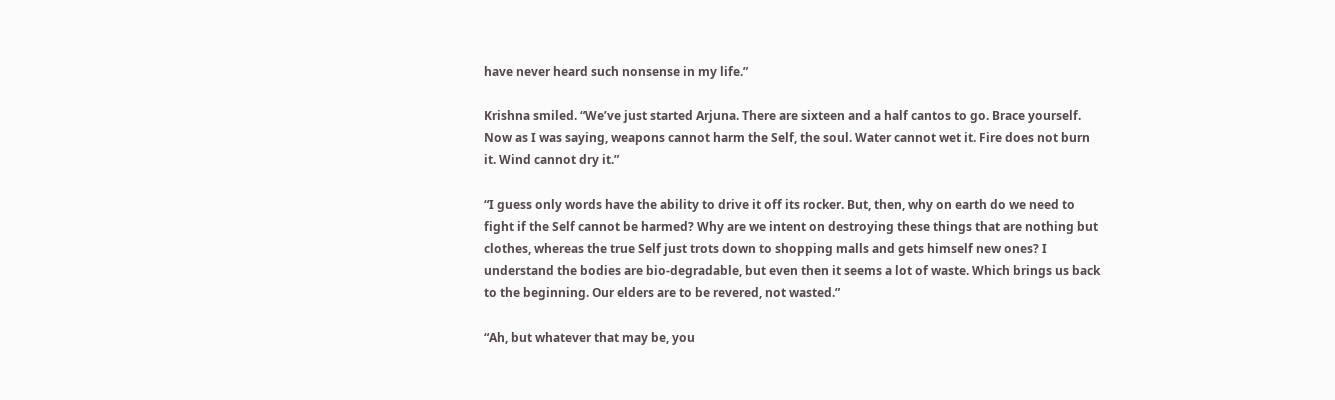have never heard such nonsense in my life.”

Krishna smiled. “We’ve just started Arjuna. There are sixteen and a half cantos to go. Brace yourself. Now as I was saying, weapons cannot harm the Self, the soul. Water cannot wet it. Fire does not burn it. Wind cannot dry it.”

“I guess only words have the ability to drive it off its rocker. But, then, why on earth do we need to fight if the Self cannot be harmed? Why are we intent on destroying these things that are nothing but clothes, whereas the true Self just trots down to shopping malls and gets himself new ones? I understand the bodies are bio-degradable, but even then it seems a lot of waste. Which brings us back to the beginning. Our elders are to be revered, not wasted.”

“Ah, but whatever that may be, you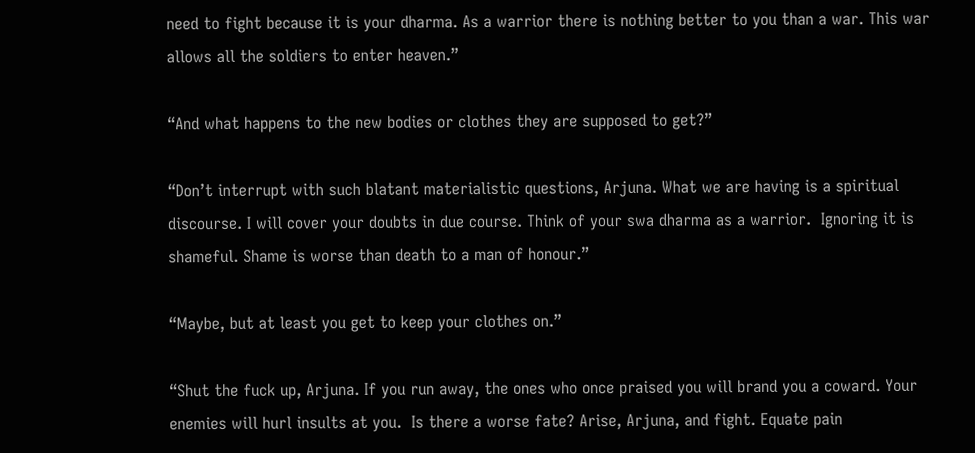need to fight because it is your dharma. As a warrior there is nothing better to you than a war. This war allows all the soldiers to enter heaven.”

“And what happens to the new bodies or clothes they are supposed to get?”

“Don’t interrupt with such blatant materialistic questions, Arjuna. What we are having is a spiritual discourse. I will cover your doubts in due course. Think of your swa dharma as a warrior.  Ignoring it is shameful. Shame is worse than death to a man of honour.”

“Maybe, but at least you get to keep your clothes on.”

“Shut the fuck up, Arjuna. If you run away, the ones who once praised you will brand you a coward. Your enemies will hurl insults at you.  Is there a worse fate? Arise, Arjuna, and fight. Equate pain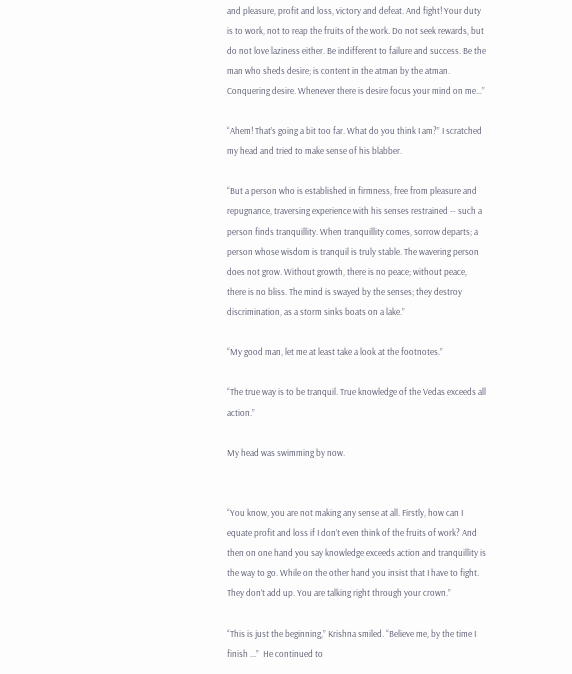and pleasure, profit and loss, victory and defeat. And fight! Your duty is to work, not to reap the fruits of the work. Do not seek rewards, but do not love laziness either. Be indifferent to failure and success. Be the man who sheds desire; is content in the atman by the atman. Conquering desire. Whenever there is desire focus your mind on me…”

“Ahem! That’s going a bit too far. What do you think I am?” I scratched my head and tried to make sense of his blabber.

“But a person who is established in firmness, free from pleasure and repugnance, traversing experience with his senses restrained -- such a person finds tranquillity. When tranquillity comes, sorrow departs; a person whose wisdom is tranquil is truly stable. The wavering person does not grow. Without growth, there is no peace; without peace, there is no bliss. The mind is swayed by the senses; they destroy discrimination, as a storm sinks boats on a lake.”

“My good man, let me at least take a look at the footnotes.”

“The true way is to be tranquil. True knowledge of the Vedas exceeds all action.”

My head was swimming by now.


“You know, you are not making any sense at all. Firstly, how can I equate profit and loss if I don’t even think of the fruits of work? And then on one hand you say knowledge exceeds action and tranquillity is the way to go. While on the other hand you insist that I have to fight. They don’t add up. You are talking right through your crown.”

“This is just the beginning,” Krishna smiled. “Believe me, by the time I finish ...”  He continued to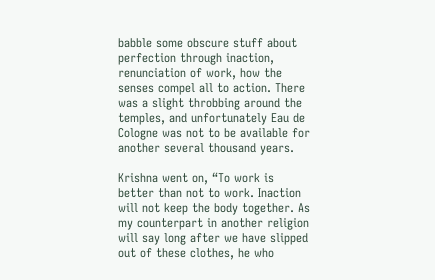babble some obscure stuff about perfection through inaction, renunciation of work, how the senses compel all to action. There was a slight throbbing around the temples, and unfortunately Eau de Cologne was not to be available for another several thousand years.

Krishna went on, “To work is better than not to work. Inaction will not keep the body together. As my counterpart in another religion will say long after we have slipped out of these clothes, he who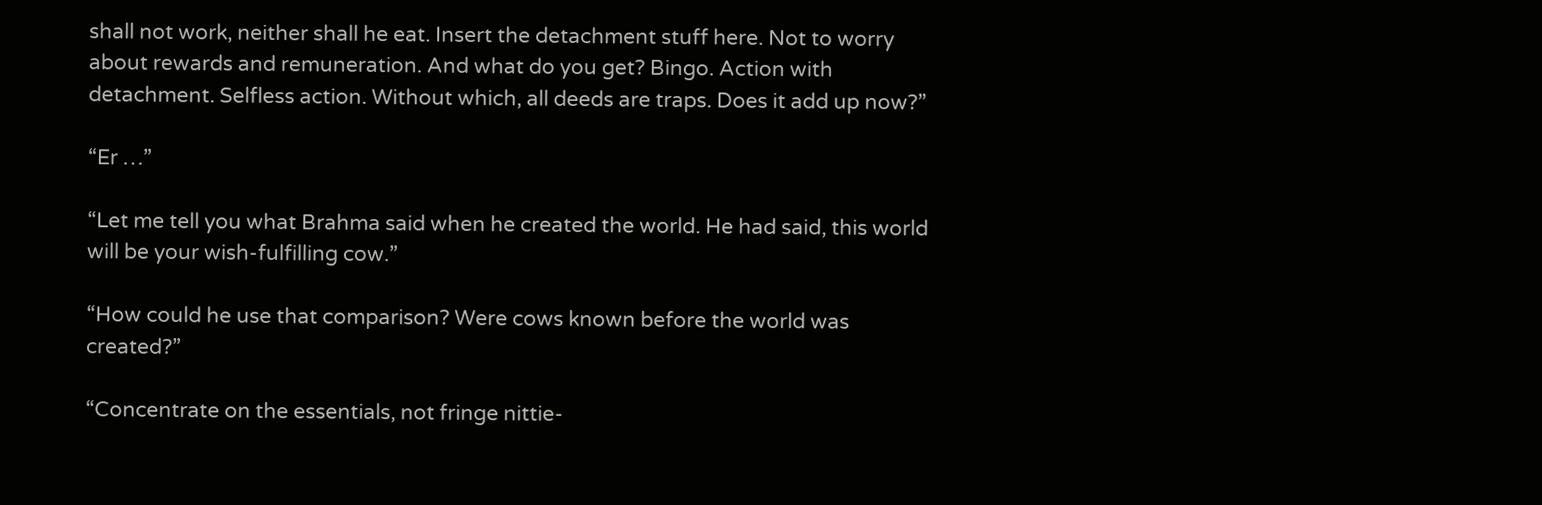shall not work, neither shall he eat. Insert the detachment stuff here. Not to worry about rewards and remuneration. And what do you get? Bingo. Action with detachment. Selfless action. Without which, all deeds are traps. Does it add up now?”

“Er …”

“Let me tell you what Brahma said when he created the world. He had said, this world will be your wish-fulfilling cow.”

“How could he use that comparison? Were cows known before the world was created?”

“Concentrate on the essentials, not fringe nittie-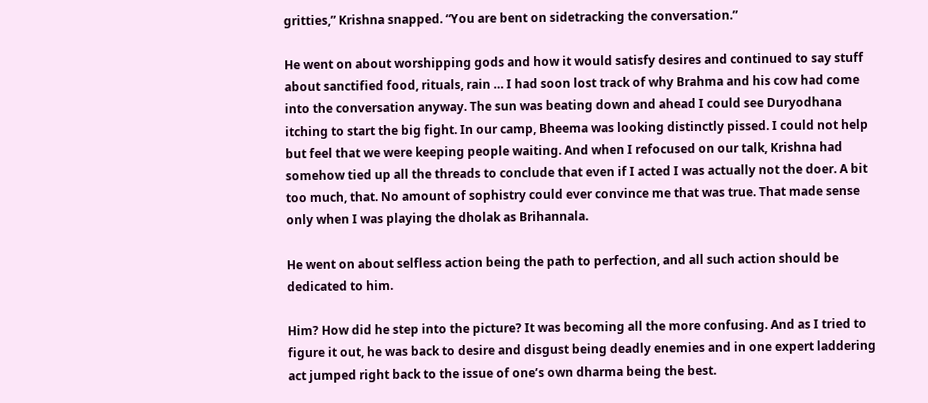gritties,” Krishna snapped. “You are bent on sidetracking the conversation.”

He went on about worshipping gods and how it would satisfy desires and continued to say stuff about sanctified food, rituals, rain … I had soon lost track of why Brahma and his cow had come into the conversation anyway. The sun was beating down and ahead I could see Duryodhana itching to start the big fight. In our camp, Bheema was looking distinctly pissed. I could not help but feel that we were keeping people waiting. And when I refocused on our talk, Krishna had somehow tied up all the threads to conclude that even if I acted I was actually not the doer. A bit too much, that. No amount of sophistry could ever convince me that was true. That made sense only when I was playing the dholak as Brihannala.

He went on about selfless action being the path to perfection, and all such action should be dedicated to him.

Him? How did he step into the picture? It was becoming all the more confusing. And as I tried to figure it out, he was back to desire and disgust being deadly enemies and in one expert laddering act jumped right back to the issue of one’s own dharma being the best.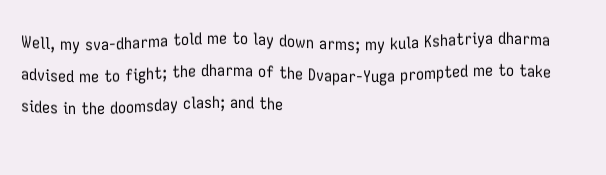Well, my sva-dharma told me to lay down arms; my kula Kshatriya dharma advised me to fight; the dharma of the Dvapar-Yuga prompted me to take sides in the doomsday clash; and the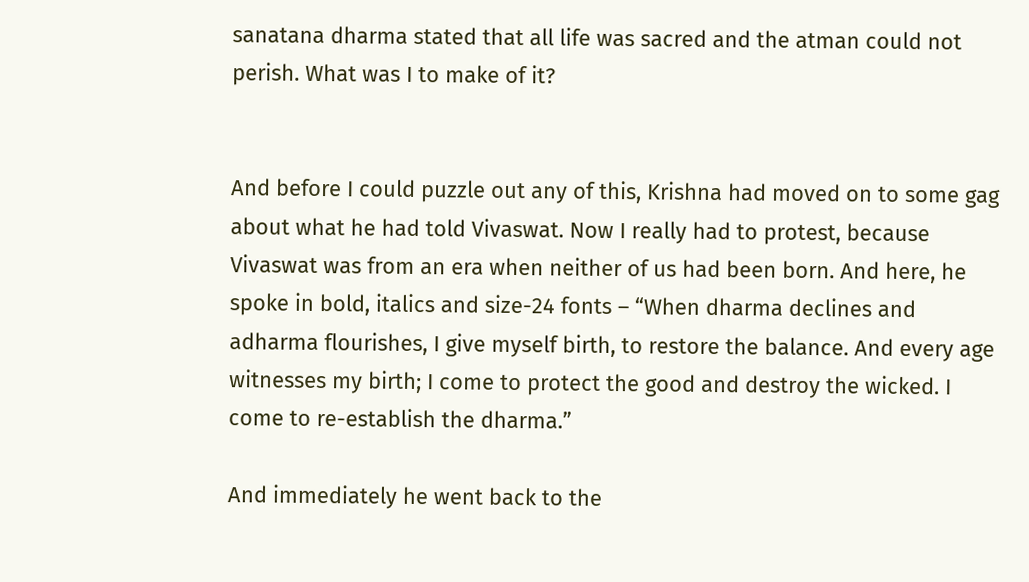sanatana dharma stated that all life was sacred and the atman could not perish. What was I to make of it?


And before I could puzzle out any of this, Krishna had moved on to some gag about what he had told Vivaswat. Now I really had to protest, because Vivaswat was from an era when neither of us had been born. And here, he spoke in bold, italics and size-24 fonts – “When dharma declines and adharma flourishes, I give myself birth, to restore the balance. And every age witnesses my birth; I come to protect the good and destroy the wicked. I come to re-establish the dharma.”

And immediately he went back to the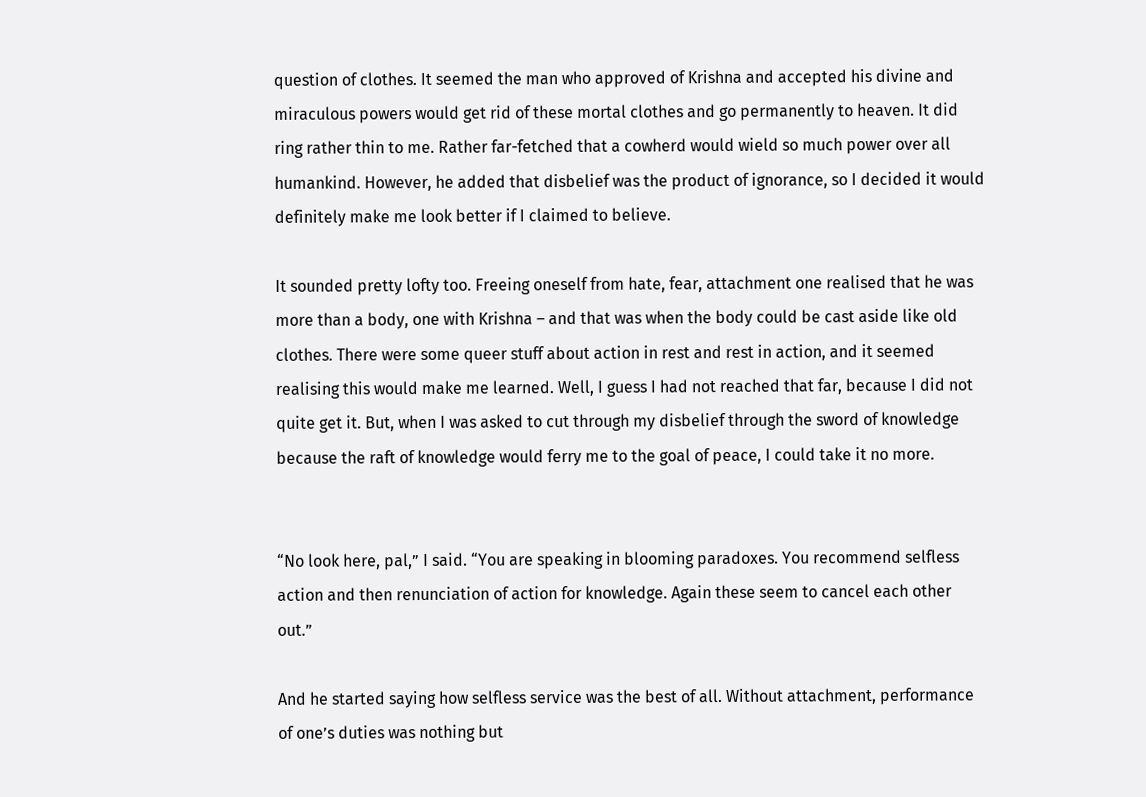question of clothes. It seemed the man who approved of Krishna and accepted his divine and miraculous powers would get rid of these mortal clothes and go permanently to heaven. It did ring rather thin to me. Rather far-fetched that a cowherd would wield so much power over all humankind. However, he added that disbelief was the product of ignorance, so I decided it would definitely make me look better if I claimed to believe.

It sounded pretty lofty too. Freeing oneself from hate, fear, attachment one realised that he was more than a body, one with Krishna – and that was when the body could be cast aside like old clothes. There were some queer stuff about action in rest and rest in action, and it seemed realising this would make me learned. Well, I guess I had not reached that far, because I did not quite get it. But, when I was asked to cut through my disbelief through the sword of knowledge because the raft of knowledge would ferry me to the goal of peace, I could take it no more.


“No look here, pal,” I said. “You are speaking in blooming paradoxes. You recommend selfless action and then renunciation of action for knowledge. Again these seem to cancel each other out.”

And he started saying how selfless service was the best of all. Without attachment, performance of one’s duties was nothing but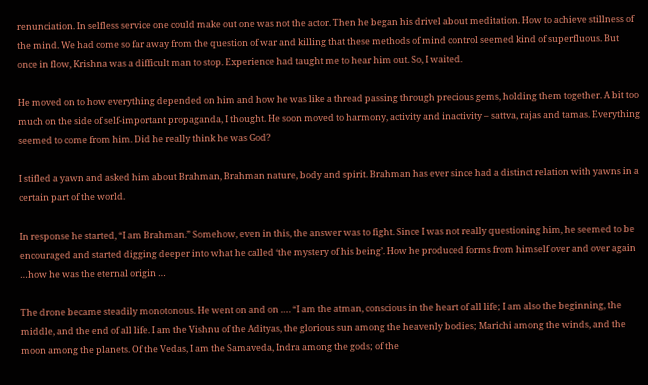renunciation. In selfless service one could make out one was not the actor. Then he began his drivel about meditation. How to achieve stillness of the mind. We had come so far away from the question of war and killing that these methods of mind control seemed kind of superfluous. But once in flow, Krishna was a difficult man to stop. Experience had taught me to hear him out. So, I waited.

He moved on to how everything depended on him and how he was like a thread passing through precious gems, holding them together. A bit too much on the side of self-important propaganda, I thought. He soon moved to harmony, activity and inactivity – sattva, rajas and tamas. Everything seemed to come from him. Did he really think he was God?

I stifled a yawn and asked him about Brahman, Brahman nature, body and spirit. Brahman has ever since had a distinct relation with yawns in a certain part of the world.

In response he started, “I am Brahman.” Somehow, even in this, the answer was to fight. Since I was not really questioning him, he seemed to be encouraged and started digging deeper into what he called ‘the mystery of his being’. How he produced forms from himself over and over again …how he was the eternal origin …

The drone became steadily monotonous. He went on and on …. “I am the atman, conscious in the heart of all life; I am also the beginning, the middle, and the end of all life. I am the Vishnu of the Adityas, the glorious sun among the heavenly bodies; Marichi among the winds, and the moon among the planets. Of the Vedas, I am the Samaveda, Indra among the gods; of the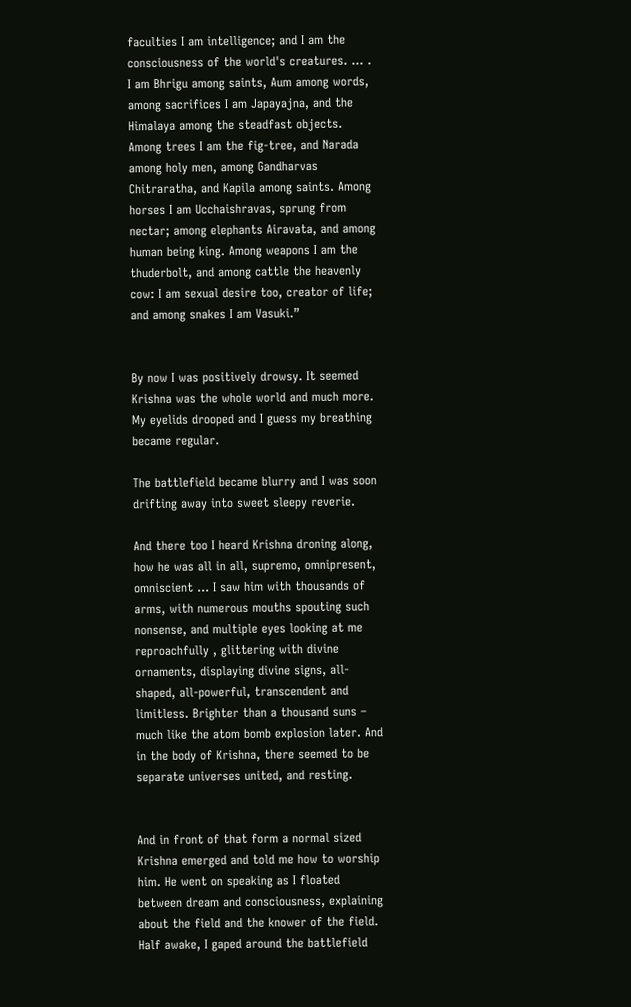faculties I am intelligence; and I am the consciousness of the world's creatures. ... . I am Bhrigu among saints, Aum among words, among sacrifices I am Japayajna, and the Himalaya among the steadfast objects. Among trees I am the fig-tree, and Narada among holy men, among Gandharvas Chitraratha, and Kapila among saints. Among horses I am Ucchaishravas, sprung from nectar; among elephants Airavata, and among human being king. Among weapons I am the thuderbolt, and among cattle the heavenly cow: I am sexual desire too, creator of life; and among snakes I am Vasuki.”


By now I was positively drowsy. It seemed Krishna was the whole world and much more. My eyelids drooped and I guess my breathing became regular.

The battlefield became blurry and I was soon drifting away into sweet sleepy reverie.

And there too I heard Krishna droning along, how he was all in all, supremo, omnipresent, omniscient … I saw him with thousands of arms, with numerous mouths spouting such nonsense, and multiple eyes looking at me reproachfully , glittering with divine ornaments, displaying divine signs, all-shaped, all-powerful, transcendent and limitless. Brighter than a thousand suns – much like the atom bomb explosion later. And in the body of Krishna, there seemed to be separate universes united, and resting.


And in front of that form a normal sized Krishna emerged and told me how to worship him. He went on speaking as I floated between dream and consciousness, explaining about the field and the knower of the field. Half awake, I gaped around the battlefield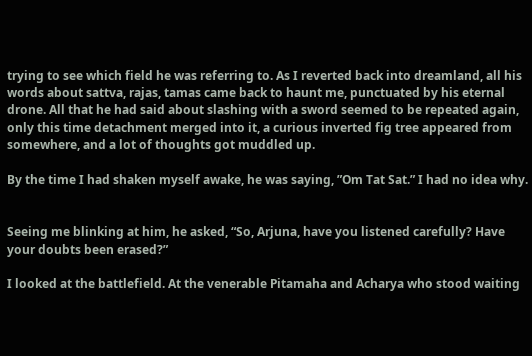trying to see which field he was referring to. As I reverted back into dreamland, all his words about sattva, rajas, tamas came back to haunt me, punctuated by his eternal drone. All that he had said about slashing with a sword seemed to be repeated again, only this time detachment merged into it, a curious inverted fig tree appeared from somewhere, and a lot of thoughts got muddled up.

By the time I had shaken myself awake, he was saying, ”Om Tat Sat.” I had no idea why.


Seeing me blinking at him, he asked, “So, Arjuna, have you listened carefully? Have your doubts been erased?”

I looked at the battlefield. At the venerable Pitamaha and Acharya who stood waiting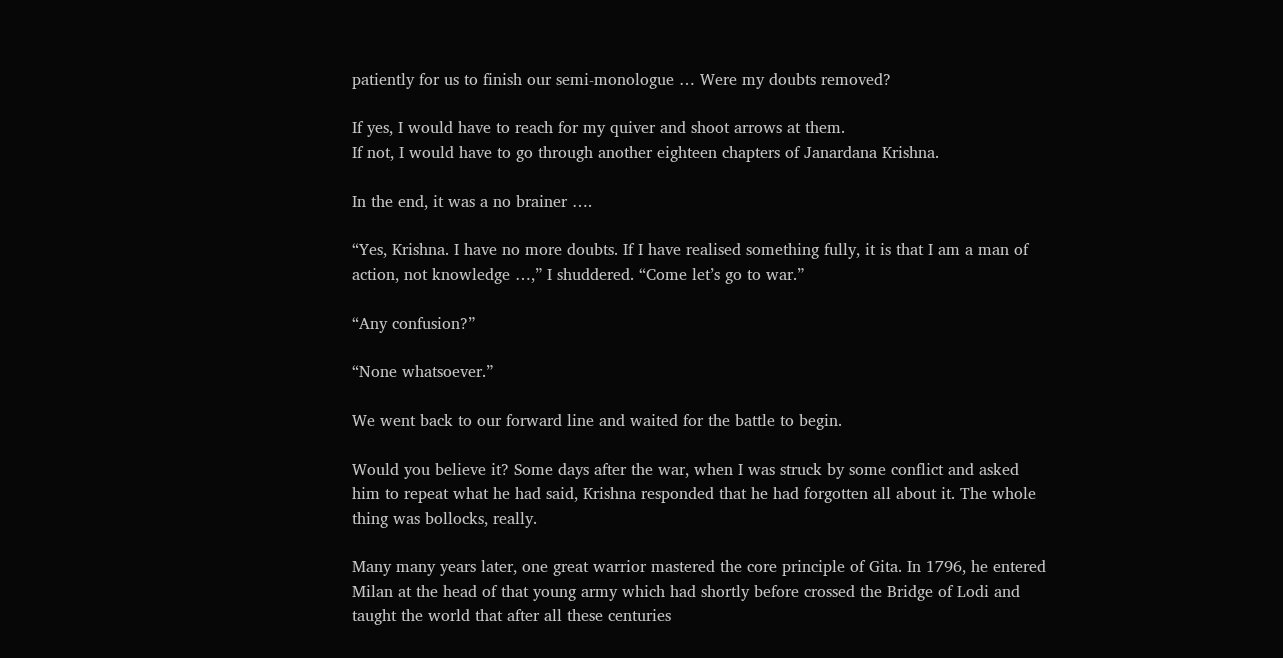patiently for us to finish our semi-monologue … Were my doubts removed?

If yes, I would have to reach for my quiver and shoot arrows at them.
If not, I would have to go through another eighteen chapters of Janardana Krishna.

In the end, it was a no brainer ….

“Yes, Krishna. I have no more doubts. If I have realised something fully, it is that I am a man of action, not knowledge …,” I shuddered. “Come let’s go to war.”

“Any confusion?”

“None whatsoever.”

We went back to our forward line and waited for the battle to begin.

Would you believe it? Some days after the war, when I was struck by some conflict and asked him to repeat what he had said, Krishna responded that he had forgotten all about it. The whole thing was bollocks, really.

Many many years later, one great warrior mastered the core principle of Gita. In 1796, he entered Milan at the head of that young army which had shortly before crossed the Bridge of Lodi and taught the world that after all these centuries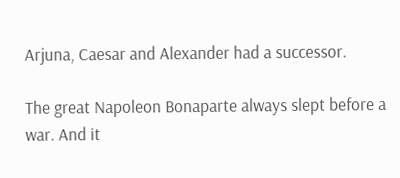Arjuna, Caesar and Alexander had a successor.

The great Napoleon Bonaparte always slept before a war. And it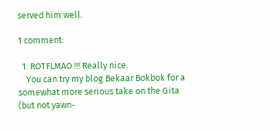served him well.

1 comment:

  1. ROTFLMAO !!! Really nice.
    You can try my blog Bekaar Bokbok for a somewhat more serious take on the Gita (but not yawn-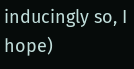inducingly so, I hope)